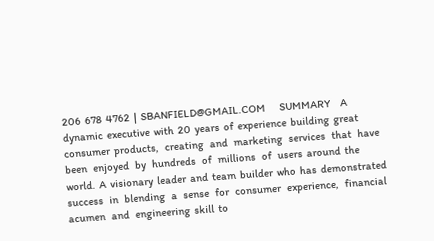206  678  4762  |  SBANFIELD@GMAIL.COM       SUMMARY     A  dynamic  executive  with  20  years  of  experience  building  great  consumer  products,   creating   and   marketing   services   that   have   been   enjoyed   by   hundreds   of   millions   of   users  around  the  world.  A  visionary  leader  and  team  builder  who  has  demonstrated   success   in   blending   a   sense   for   consumer   experience,   financial   acumen   and   engineering  skill  to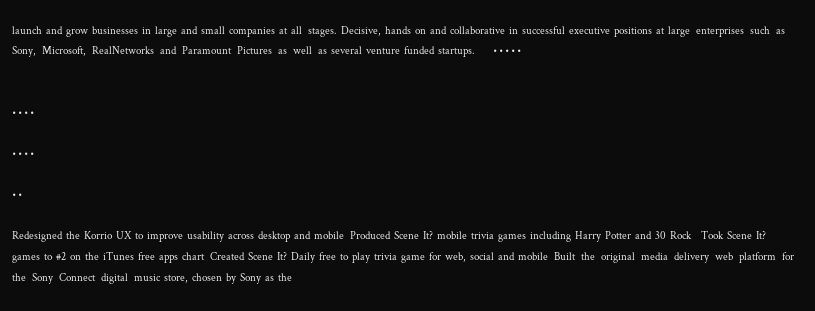launch  and  grow  businesses  in  large  and  small  companies  at  all   stages.  Decisive,  hands  on  and  collaborative  in  successful  executive  positions  at  large   enterprises   such   as   Sony,   Microsoft,   RealNetworks   and   Paramount   Pictures   as   well   as  several  venture  funded  startups.         • • • • •


• • • •

• • • •

• •

Redesigned  the  Korrio  UX  to  improve  usability  across  desktop  and  mobile   Produced  Scene  It?  mobile  trivia  games  including  Harry  Potter  and  30  Rock     Took  Scene  It?  games  to  #2  on  the  iTunes  free  apps  chart   Created  Scene  It?  Daily  free  to  play  trivia  game  for  web,  social  and  mobile   Built   the   original   media   delivery   web   platform   for   the   Sony   Connect   digital   music  store,  chosen  by  Sony  as  the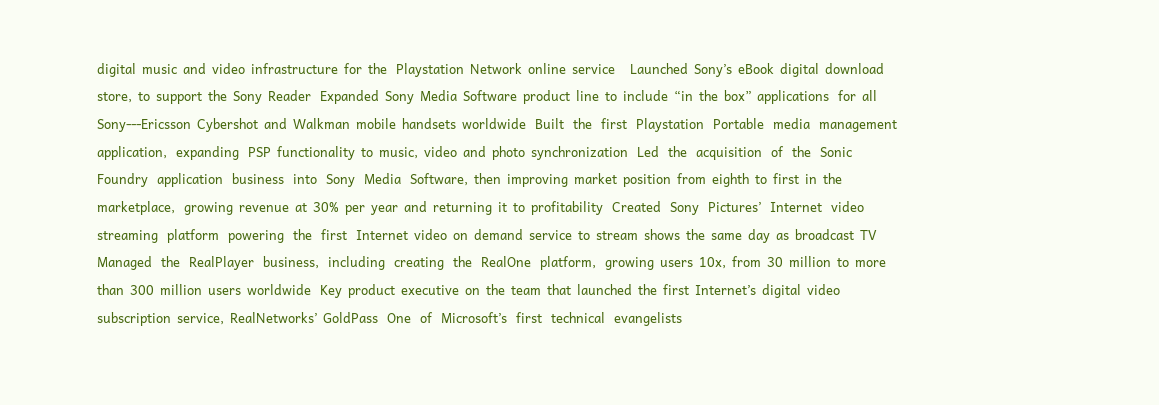digital  music  and  video  infrastructure  for  the   Playstation  Network  online  service     Launched  Sony’s  eBook  digital  download  store,  to  support  the  Sony  Reader   Expanded  Sony  Media  Software  product  line  to  include  “in  the  box”  applications   for  all  Sony-‐‑Ericsson  Cybershot  and  Walkman  mobile  handsets  worldwide   Built   the   first   Playstation   Portable   media   management   application,   expanding   PSP  functionality  to  music,  video  and  photo  synchronization   Led   the   acquisition   of   the   Sonic   Foundry   application   business   into   Sony   Media   Software,  then  improving  market  position  from  eighth  to  first  in  the  marketplace,   growing  revenue  at  30%  per  year  and  returning  it  to  profitability   Created   Sony   Pictures’   Internet   video   streaming   platform   powering   the   first   Internet  video  on  demand  service  to  stream  shows  the  same  day  as  broadcast  TV   Managed   the   RealPlayer   business,   including   creating   the   RealOne   platform,   growing  users  10x,  from  30  million  to  more  than  300  million  users  worldwide   Key  product  executive  on  the  team  that  launched  the  first  Internet’s  digital  video   subscription  service,  RealNetworks’  GoldPass   One   of   Microsoft’s   first   technical   evangelists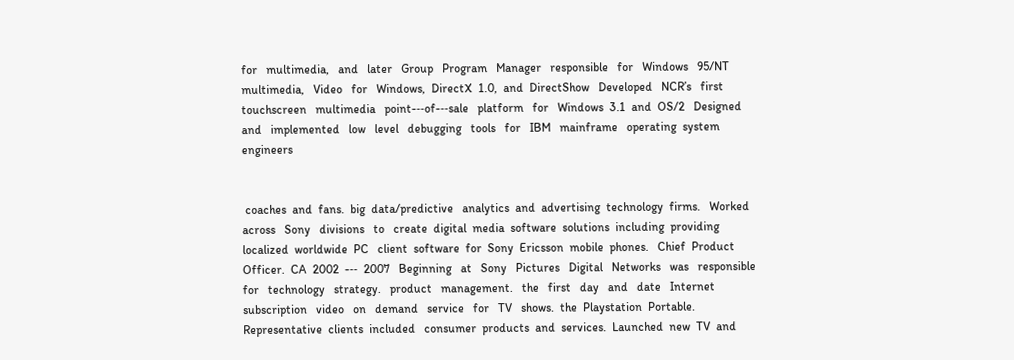for   multimedia,   and   later   Group   Program   Manager   responsible   for   Windows   95/NT   multimedia,   Video   for   Windows,  DirectX  1.0,  and  DirectShow   Developed   NCR’s   first   touchscreen   multimedia   point-‐‑of-‐‑sale   platform   for   Windows  3.1  and  OS/2   Designed   and   implemented   low   level   debugging   tools   for   IBM   mainframe   operating  system  engineers


 coaches  and  fans.  big  data/predictive   analytics  and  advertising  technology  firms.   Worked   across   Sony   divisions   to   create  digital  media  software  solutions  including  providing  localized  worldwide  PC   client  software  for  Sony  Ericsson  mobile  phones.   Chief  Product  Officer.  CA  2002  -‐‑  2007   Beginning   at   Sony   Pictures   Digital   Networks   was   responsible   for   technology   strategy.   product   management.   the   first   day   and   date   Internet   subscription   video   on   demand   service   for   TV   shows.  the  Playstation  Portable.   Representative  clients  included   consumer  products  and  services.  Launched  new  TV  and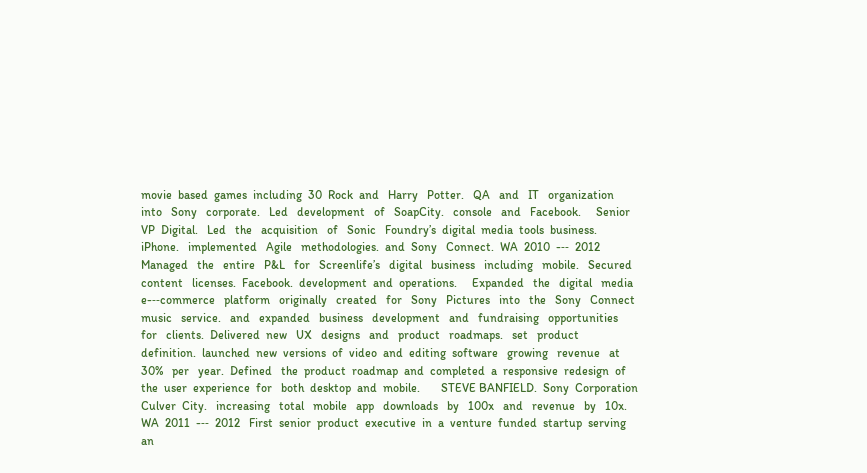movie  based  games  including  30  Rock  and   Harry   Potter.   QA   and   IT   organization   into   Sony   corporate.   Led   development   of   SoapCity.   console   and   Facebook.     Senior  VP  Digital.   Led   the   acquisition   of   Sonic   Foundry’s  digital  media  tools  business.  iPhone.   implemented   Agile   methodologies.  and  Sony   Connect.  WA  2010  -‐‑  2012   Managed   the   entire   P&L   for   Screenlife’s   digital   business   including   mobile.   Secured   content   licenses.  Facebook.  development  and  operations.     Expanded   the   digital   media   e-‐‑commerce   platform   originally   created   for   Sony   Pictures   into   the   Sony   Connect   music   service.   and   expanded   business   development   and   fundraising   opportunities   for   clients.  Delivered  new   UX   designs   and   product   roadmaps.   set   product   definition.  launched  new  versions  of  video  and  editing  software   growing   revenue   at   30%   per   year.  Defined   the  product  roadmap  and  completed  a  responsive  redesign  of  the  user  experience  for   both  desktop  and  mobile.       STEVE BANFIELD.  Sony  Corporation   Culver  City.   increasing   total   mobile   app   downloads   by   100x   and   revenue   by   10x.  WA  2011  -‐‑  2012   First  senior  product  executive  in  a  venture  funded  startup  serving  an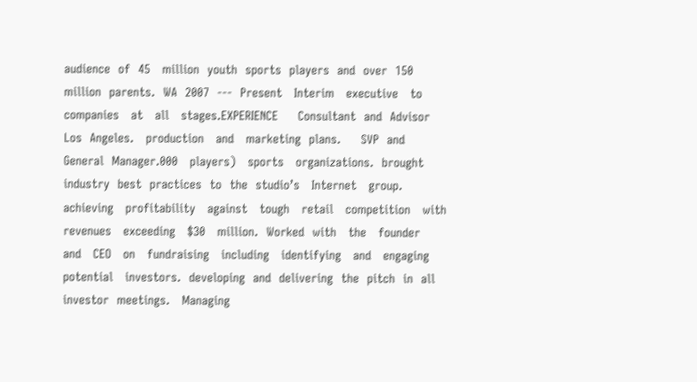audience  of  45   million  youth  sports  players  and  over  150  million  parents.  WA  2007  -‐‑  Present   Interim   executive   to   companies   at   all   stages.EXPERIENCE     Consultant  and  Advisor   Los  Angeles.   production   and   marketing  plans.     SVP  and  General  Manager.000   players)   sports   organizations.  brought  industry  best  practices  to  the  studio’s   Internet   group.   achieving   profitability   against   tough   retail   competition   with   revenues   exceeding   $30   million.  Worked  with   the   founder   and   CEO   on   fundraising   including   identifying   and   engaging   potential   investors.  developing  and  delivering  the  pitch  in  all  investor  meetings.   Managing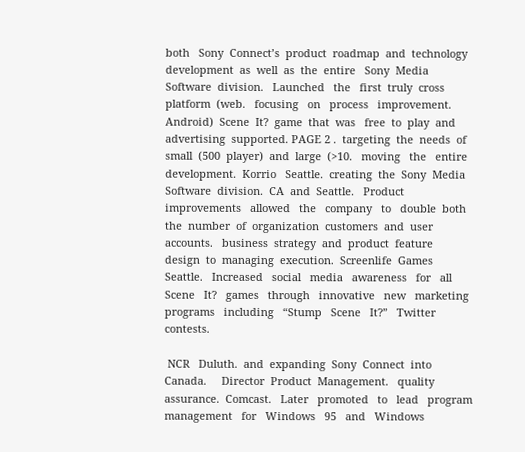both   Sony  Connect’s  product  roadmap  and  technology  development  as  well  as  the  entire   Sony  Media  Software  division.   Launched   the   first  truly  cross  platform  (web.   focusing   on   process   improvement.  Android)  Scene  It?  game  that  was   free  to  play  and  advertising  supported. PAGE 2 .  targeting  the  needs  of  small  (500  player)  and  large  (>10.   moving   the   entire   development.  Korrio   Seattle.  creating  the  Sony  Media  Software  division.  CA  and  Seattle.   Product   improvements   allowed   the   company   to   double  both  the  number  of  organization  customers  and  user  accounts.   business  strategy  and  product  feature  design  to  managing  execution.  Screenlife  Games   Seattle.   Increased   social   media   awareness   for   all   Scene   It?   games   through   innovative   new   marketing   programs   including   “Stump   Scene   It?”   Twitter   contests.

 NCR   Duluth.  and  expanding  Sony  Connect  into  Canada.     Director  Product  Management.   quality   assurance.  Comcast.   Later   promoted   to   lead   program   management   for   Windows   95   and   Windows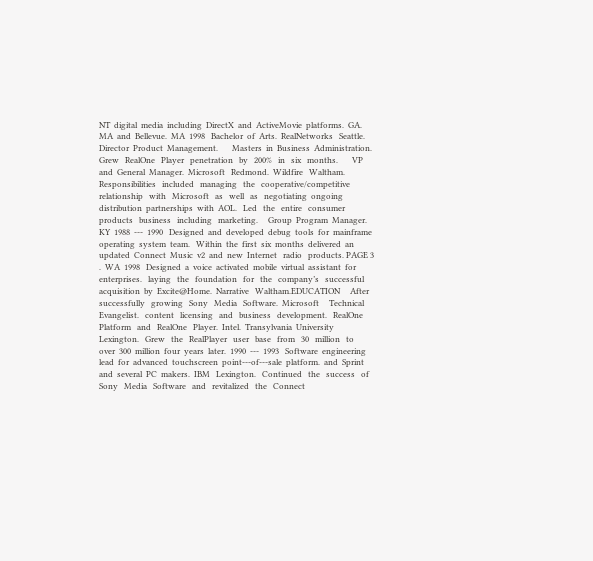NT  digital  media  including  DirectX  and  ActiveMovie  platforms.  GA.  MA  and  Bellevue.  MA  1998   Bachelor  of  Arts.  RealNetworks   Seattle.     Director  Product  Management.       Masters  in  Business  Administration.   Grew   RealOne   Player   penetration   by   200%   in   six   months.       VP  and  General  Manager.  Microsoft   Redmond.  Wildfire   Waltham.   Responsibilities   included   managing   the   cooperative/competitive   relationship   with   Microsoft   as   well   as   negotiating  ongoing  distribution  partnerships  with  AOL.   Led   the   entire   consumer   products   business   including   marketing.     Group  Program  Manager.  KY  1988  -‐‑  1990   Designed  and  developed  debug  tools  for  mainframe  operating  system  team.   Within  the  first  six  months  delivered  an  updated  Connect  Music  v2  and  new  Internet   radio   products. PAGE 3 .  WA  1998   Designed  a  voice  activated  mobile  virtual  assistant  for  enterprises.   laying   the   foundation   for   the   company’s   successful  acquisition  by  Excite@Home.  Narrative   Waltham.EDUCATION     After   successfully   growing   Sony   Media   Software.  Microsoft     Technical  Evangelist.   content   licensing   and   business   development.   RealOne   Platform   and   RealOne   Player.  Intel.  Transylvania  University   Lexington.   Grew   the   RealPlayer   user   base   from   30   million   to   over  300  million  four  years  later.  1990  -‐‑  1993   Software  engineering  lead  for  advanced  touchscreen  point-‐‑of-‐‑sale  platform.  and  Sprint   and  several  PC  makers.  IBM   Lexington.   Continued   the   success   of   Sony   Media   Software   and   revitalized   the   Connect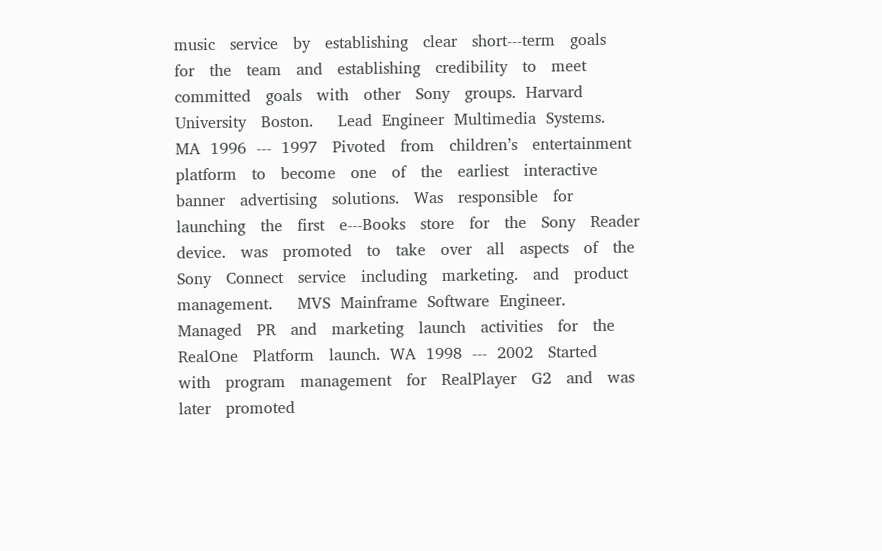music   service   by   establishing   clear   short-‐‑term   goals   for   the   team   and   establishing   credibility   to   meet   committed   goals   with   other   Sony   groups.  Harvard  University   Boston.     Lead  Engineer  Multimedia  Systems.  MA  1996  -‐‑  1997   Pivoted   from   children’s   entertainment   platform   to   become   one   of   the   earliest   interactive   banner   advertising   solutions.   Was   responsible   for   launching   the   first   e-‐‑Books   store   for   the   Sony   Reader  device.   was   promoted   to   take   over   all   aspects   of   the   Sony   Connect   service   including   marketing.   and   product   management.     MVS  Mainframe  Software  Engineer.   Managed   PR   and   marketing   launch   activities   for   the   RealOne   Platform   launch.  WA  1998  -‐‑  2002   Started   with   program   management   for   RealPlayer   G2   and   was   later   promoted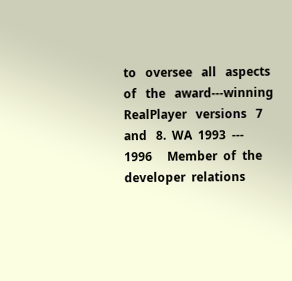to   oversee   all   aspects   of   the   award-‐‑winning   RealPlayer   versions   7   and   8.  WA  1993  -‐‑  1996     Member  of  the  developer  relations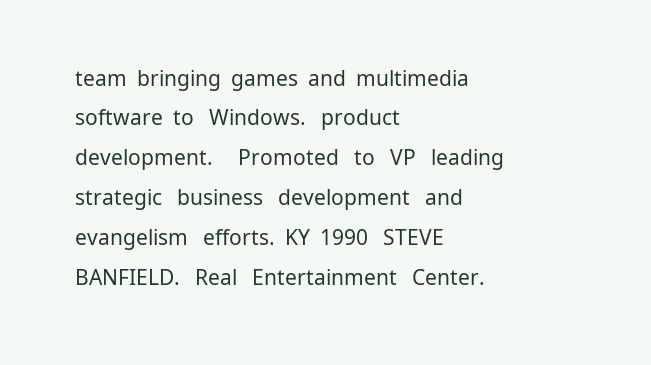team  bringing  games  and  multimedia  software  to   Windows.   product   development.     Promoted   to   VP   leading   strategic   business   development   and   evangelism   efforts.  KY  1990   STEVE BANFIELD.   Real   Entertainment   Center.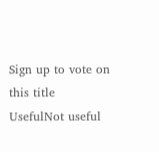Sign up to vote on this title
UsefulNot useful